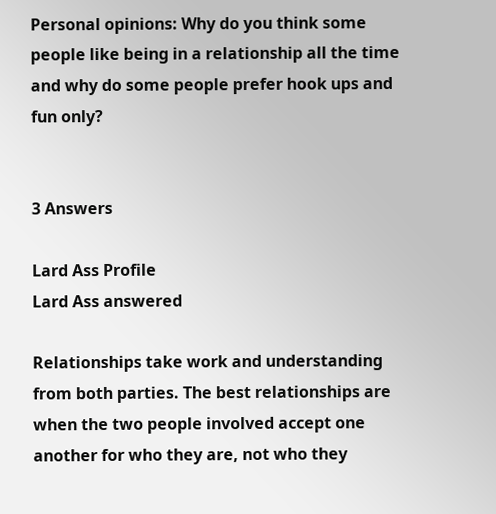Personal opinions: Why do you think some people like being in a relationship all the time and why do some people prefer hook ups and fun only?


3 Answers

Lard Ass Profile
Lard Ass answered

Relationships take work and understanding from both parties. The best relationships are when the two people involved accept one another for who they are, not who they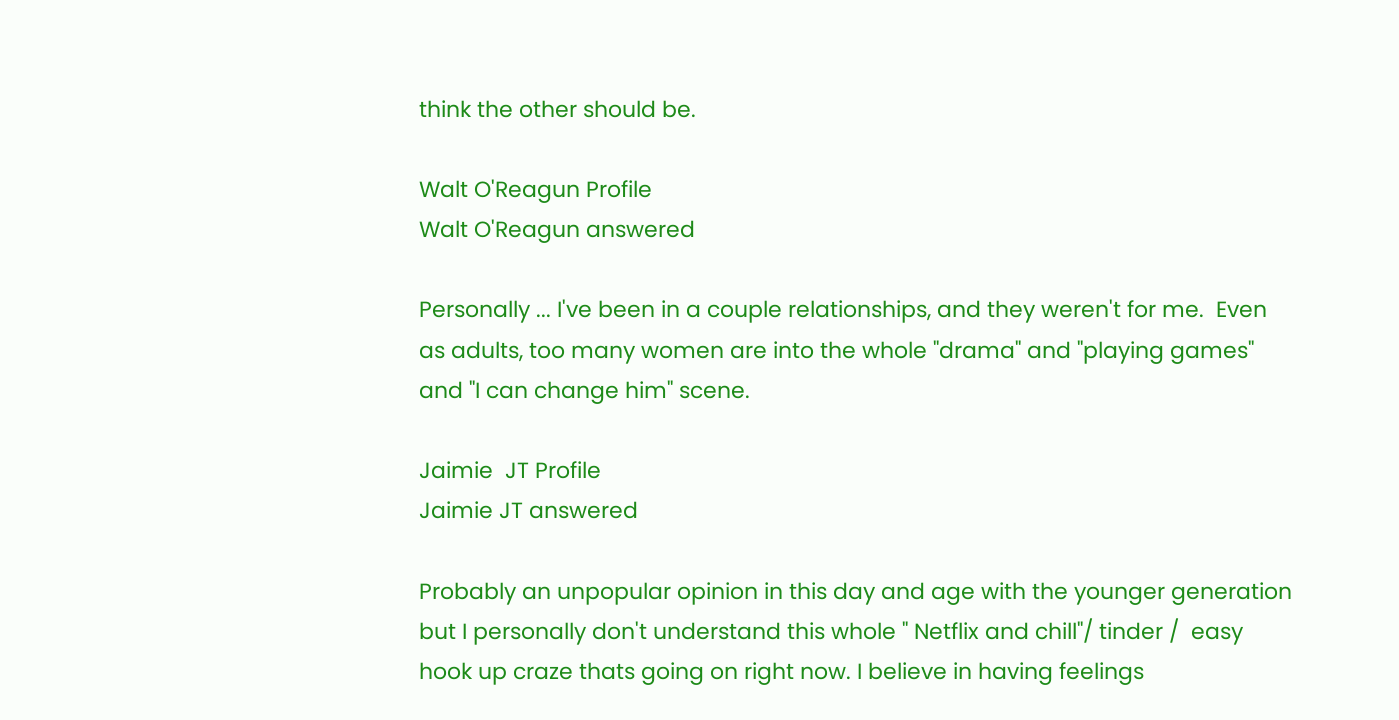think the other should be.

Walt O'Reagun Profile
Walt O'Reagun answered

Personally ... I've been in a couple relationships, and they weren't for me.  Even as adults, too many women are into the whole "drama" and "playing games" and "I can change him" scene.

Jaimie  JT Profile
Jaimie JT answered

Probably an unpopular opinion in this day and age with the younger generation but I personally don't understand this whole " Netflix and chill"/ tinder /  easy hook up craze thats going on right now. I believe in having feelings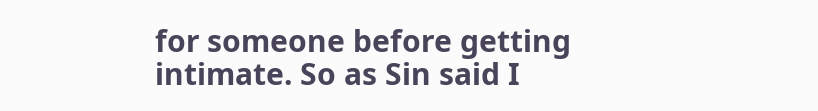for someone before getting intimate. So as Sin said I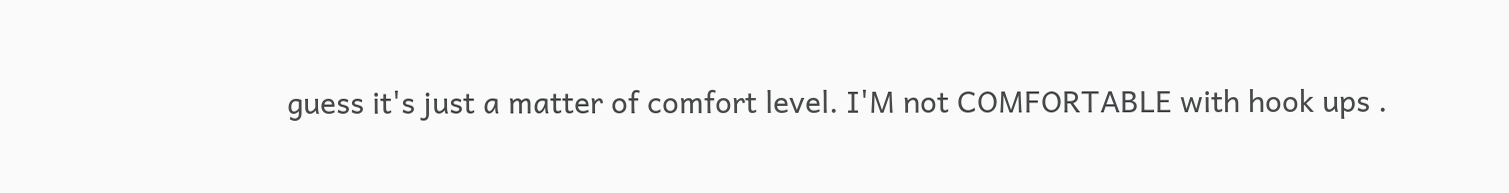guess it's just a matter of comfort level. I'M not COMFORTABLE with hook ups .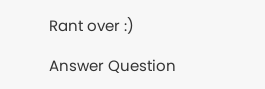Rant over :)

Answer Question